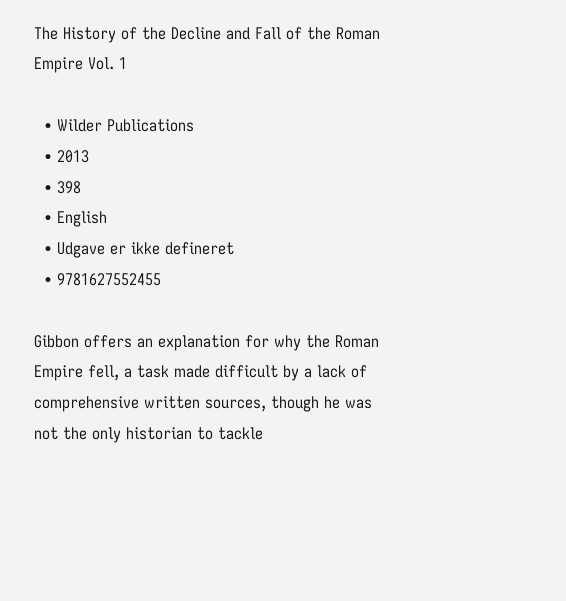The History of the Decline and Fall of the Roman Empire Vol. 1

  • Wilder Publications
  • 2013
  • 398
  • English
  • Udgave er ikke defineret
  • 9781627552455

Gibbon offers an explanation for why the Roman Empire fell, a task made difficult by a lack of comprehensive written sources, though he was not the only historian to tackle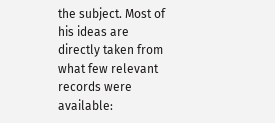the subject. Most of his ideas are directly taken from what few relevant records were available: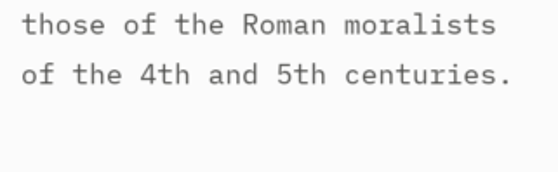those of the Roman moralists of the 4th and 5th centuries.